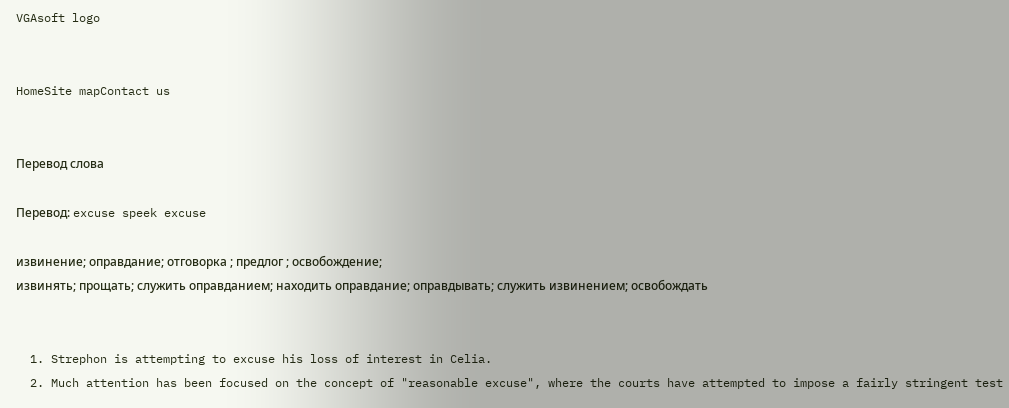VGAsoft logo


HomeSite mapContact us


Перевод слова

Перевод: excuse speek excuse

извинение; оправдание; отговорка ; предлог ; освобождение;
извинять; прощать; служить оправданием; находить оправдание; оправдывать; служить извинением; освобождать


  1. Strephon is attempting to excuse his loss of interest in Celia.
  2. Much attention has been focused on the concept of "reasonable excuse", where the courts have attempted to impose a fairly stringent test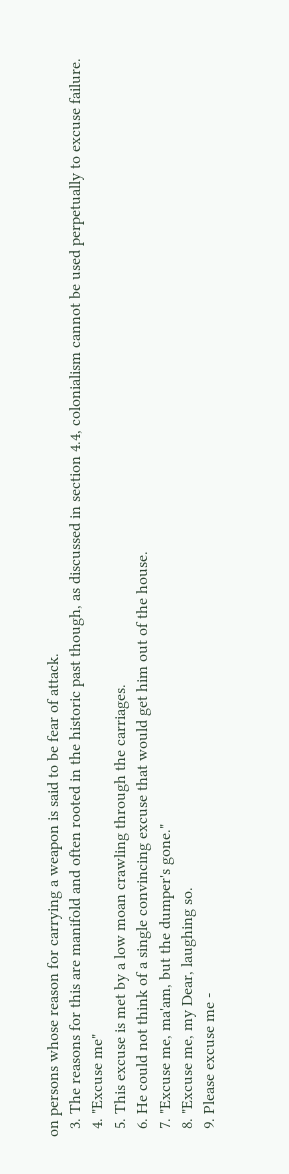on persons whose reason for carrying a weapon is said to be fear of attack.
  3. The reasons for this are manifold and often rooted in the historic past though, as discussed in section 4.4, colonialism cannot be used perpetually to excuse failure.
  4. "Excuse me"
  5. This excuse is met by a low moan crawling through the carriages.
  6. He could not think of a single convincing excuse that would get him out of the house.
  7. "Excuse me, ma'am, but the dumper's gone."
  8. "Excuse me, my Dear, laughing so.
  9. Please excuse me -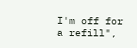I'm off for a refill",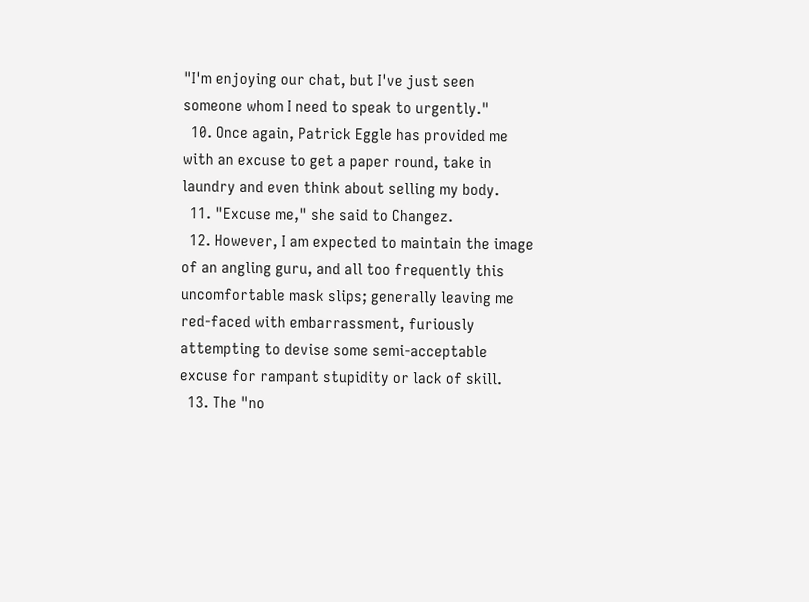"I'm enjoying our chat, but I've just seen someone whom I need to speak to urgently."
  10. Once again, Patrick Eggle has provided me with an excuse to get a paper round, take in laundry and even think about selling my body.
  11. "Excuse me," she said to Changez.
  12. However, I am expected to maintain the image of an angling guru, and all too frequently this uncomfortable mask slips; generally leaving me red-faced with embarrassment, furiously attempting to devise some semi-acceptable excuse for rampant stupidity or lack of skill.
  13. The "no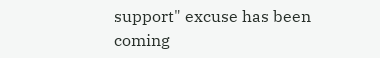support" excuse has been coming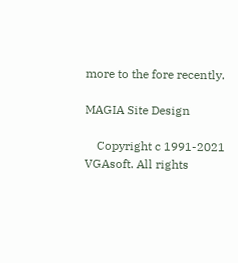more to the fore recently.

MAGIA Site Design

    Copyright c 1991-2021 VGAsoft. All rights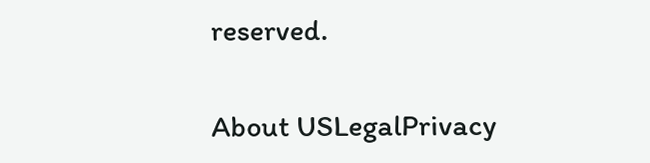reserved.

About USLegalPrivacy